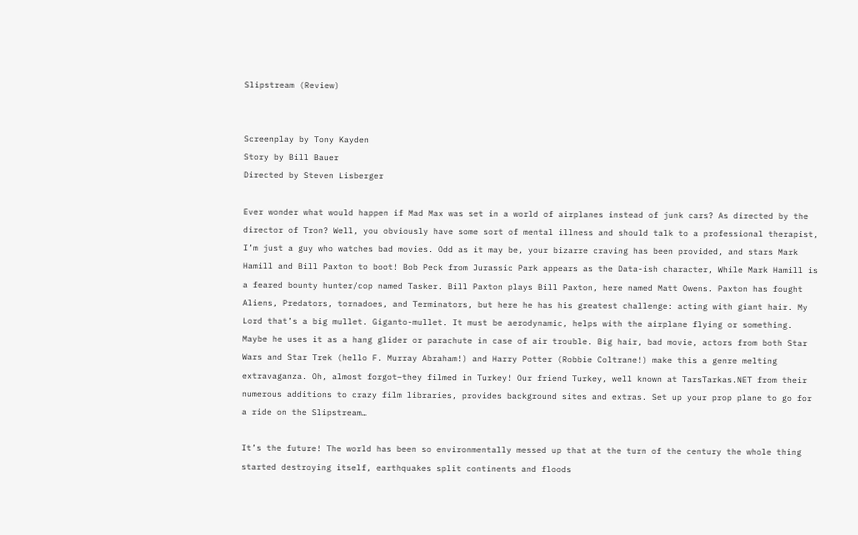Slipstream (Review)


Screenplay by Tony Kayden
Story by Bill Bauer
Directed by Steven Lisberger

Ever wonder what would happen if Mad Max was set in a world of airplanes instead of junk cars? As directed by the director of Tron? Well, you obviously have some sort of mental illness and should talk to a professional therapist, I’m just a guy who watches bad movies. Odd as it may be, your bizarre craving has been provided, and stars Mark Hamill and Bill Paxton to boot! Bob Peck from Jurassic Park appears as the Data-ish character, While Mark Hamill is a feared bounty hunter/cop named Tasker. Bill Paxton plays Bill Paxton, here named Matt Owens. Paxton has fought Aliens, Predators, tornadoes, and Terminators, but here he has his greatest challenge: acting with giant hair. My Lord that’s a big mullet. Giganto-mullet. It must be aerodynamic, helps with the airplane flying or something. Maybe he uses it as a hang glider or parachute in case of air trouble. Big hair, bad movie, actors from both Star Wars and Star Trek (hello F. Murray Abraham!) and Harry Potter (Robbie Coltrane!) make this a genre melting extravaganza. Oh, almost forgot–they filmed in Turkey! Our friend Turkey, well known at TarsTarkas.NET from their numerous additions to crazy film libraries, provides background sites and extras. Set up your prop plane to go for a ride on the Slipstream…

It’s the future! The world has been so environmentally messed up that at the turn of the century the whole thing started destroying itself, earthquakes split continents and floods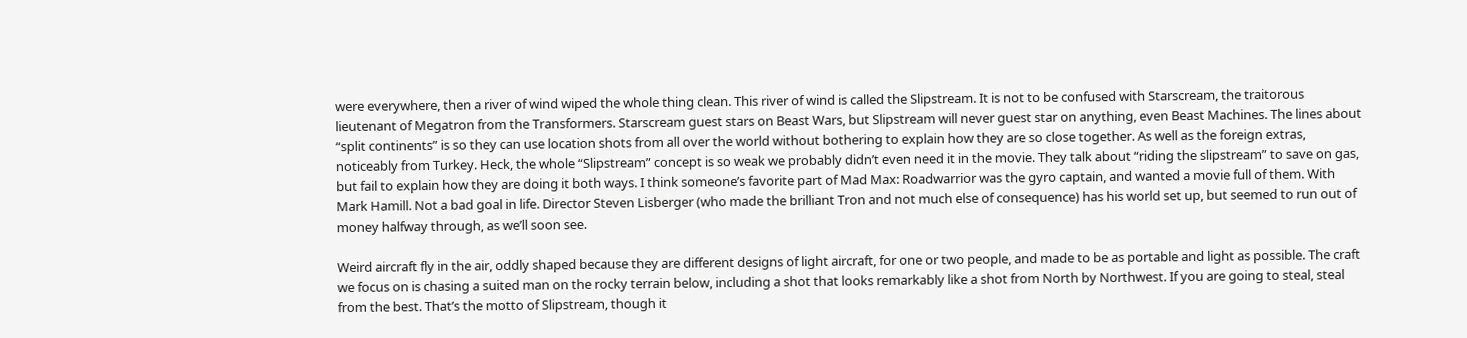were everywhere, then a river of wind wiped the whole thing clean. This river of wind is called the Slipstream. It is not to be confused with Starscream, the traitorous lieutenant of Megatron from the Transformers. Starscream guest stars on Beast Wars, but Slipstream will never guest star on anything, even Beast Machines. The lines about “split continents” is so they can use location shots from all over the world without bothering to explain how they are so close together. As well as the foreign extras, noticeably from Turkey. Heck, the whole “Slipstream” concept is so weak we probably didn’t even need it in the movie. They talk about “riding the slipstream” to save on gas, but fail to explain how they are doing it both ways. I think someone’s favorite part of Mad Max: Roadwarrior was the gyro captain, and wanted a movie full of them. With Mark Hamill. Not a bad goal in life. Director Steven Lisberger (who made the brilliant Tron and not much else of consequence) has his world set up, but seemed to run out of money halfway through, as we’ll soon see.

Weird aircraft fly in the air, oddly shaped because they are different designs of light aircraft, for one or two people, and made to be as portable and light as possible. The craft we focus on is chasing a suited man on the rocky terrain below, including a shot that looks remarkably like a shot from North by Northwest. If you are going to steal, steal from the best. That’s the motto of Slipstream, though it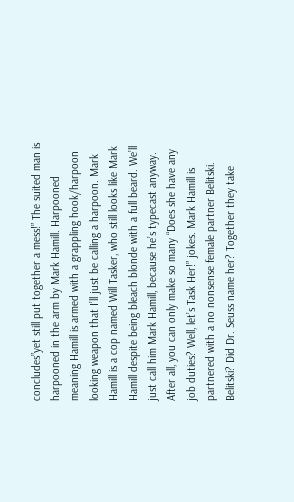concludes”yet still put together a mess!” The suited man is harpooned in the arm by Mark Hamill. Harpooned meaning Hamill is armed with a grappling hook/harpoon looking weapon that I’ll just be calling a harpoon. Mark Hamill is a cop named Will Tasker, who still looks like Mark Hamill despite being bleach blonde with a full beard. We’ll just call him Mark Hamill, because he’s typecast anyway. After all, you can only make so many “Does she have any job duties? Well, let’s Task Her!” jokes. Mark Hamill is partnered with a no nonsense female partner Belitski. Belitski? Did Dr. Seuss name her? Together they take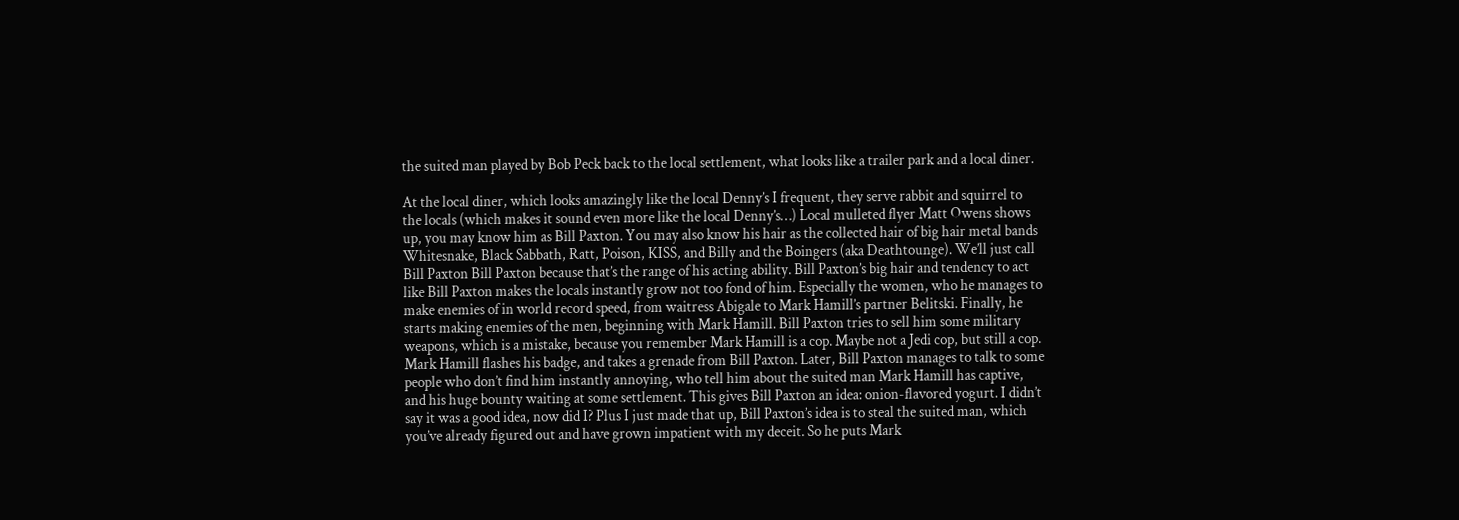the suited man played by Bob Peck back to the local settlement, what looks like a trailer park and a local diner.

At the local diner, which looks amazingly like the local Denny’s I frequent, they serve rabbit and squirrel to the locals (which makes it sound even more like the local Denny’s…) Local mulleted flyer Matt Owens shows up, you may know him as Bill Paxton. You may also know his hair as the collected hair of big hair metal bands Whitesnake, Black Sabbath, Ratt, Poison, KISS, and Billy and the Boingers (aka Deathtounge). We’ll just call Bill Paxton Bill Paxton because that’s the range of his acting ability. Bill Paxton’s big hair and tendency to act like Bill Paxton makes the locals instantly grow not too fond of him. Especially the women, who he manages to make enemies of in world record speed, from waitress Abigale to Mark Hamill’s partner Belitski. Finally, he starts making enemies of the men, beginning with Mark Hamill. Bill Paxton tries to sell him some military weapons, which is a mistake, because you remember Mark Hamill is a cop. Maybe not a Jedi cop, but still a cop. Mark Hamill flashes his badge, and takes a grenade from Bill Paxton. Later, Bill Paxton manages to talk to some people who don’t find him instantly annoying, who tell him about the suited man Mark Hamill has captive, and his huge bounty waiting at some settlement. This gives Bill Paxton an idea: onion-flavored yogurt. I didn’t say it was a good idea, now did I? Plus I just made that up, Bill Paxton’s idea is to steal the suited man, which you’ve already figured out and have grown impatient with my deceit. So he puts Mark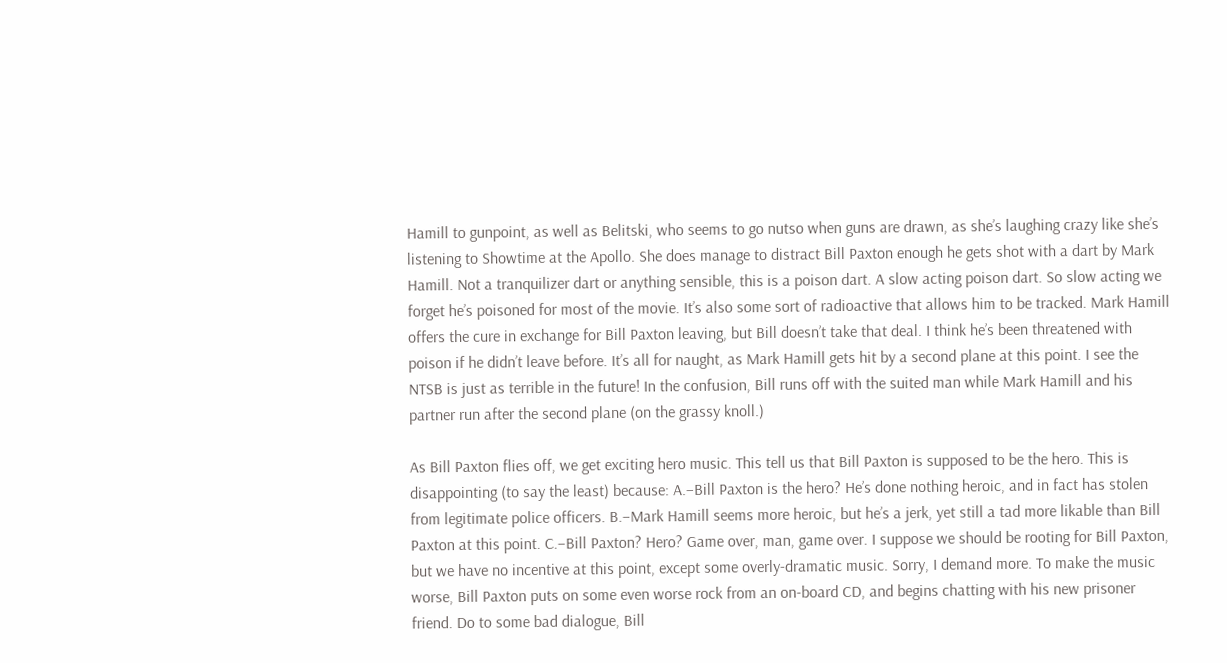Hamill to gunpoint, as well as Belitski, who seems to go nutso when guns are drawn, as she’s laughing crazy like she’s listening to Showtime at the Apollo. She does manage to distract Bill Paxton enough he gets shot with a dart by Mark Hamill. Not a tranquilizer dart or anything sensible, this is a poison dart. A slow acting poison dart. So slow acting we forget he’s poisoned for most of the movie. It’s also some sort of radioactive that allows him to be tracked. Mark Hamill offers the cure in exchange for Bill Paxton leaving, but Bill doesn’t take that deal. I think he’s been threatened with poison if he didn’t leave before. It’s all for naught, as Mark Hamill gets hit by a second plane at this point. I see the NTSB is just as terrible in the future! In the confusion, Bill runs off with the suited man while Mark Hamill and his partner run after the second plane (on the grassy knoll.)

As Bill Paxton flies off, we get exciting hero music. This tell us that Bill Paxton is supposed to be the hero. This is disappointing (to say the least) because: A.–Bill Paxton is the hero? He’s done nothing heroic, and in fact has stolen from legitimate police officers. B.–Mark Hamill seems more heroic, but he’s a jerk, yet still a tad more likable than Bill Paxton at this point. C.–Bill Paxton? Hero? Game over, man, game over. I suppose we should be rooting for Bill Paxton, but we have no incentive at this point, except some overly-dramatic music. Sorry, I demand more. To make the music worse, Bill Paxton puts on some even worse rock from an on-board CD, and begins chatting with his new prisoner friend. Do to some bad dialogue, Bill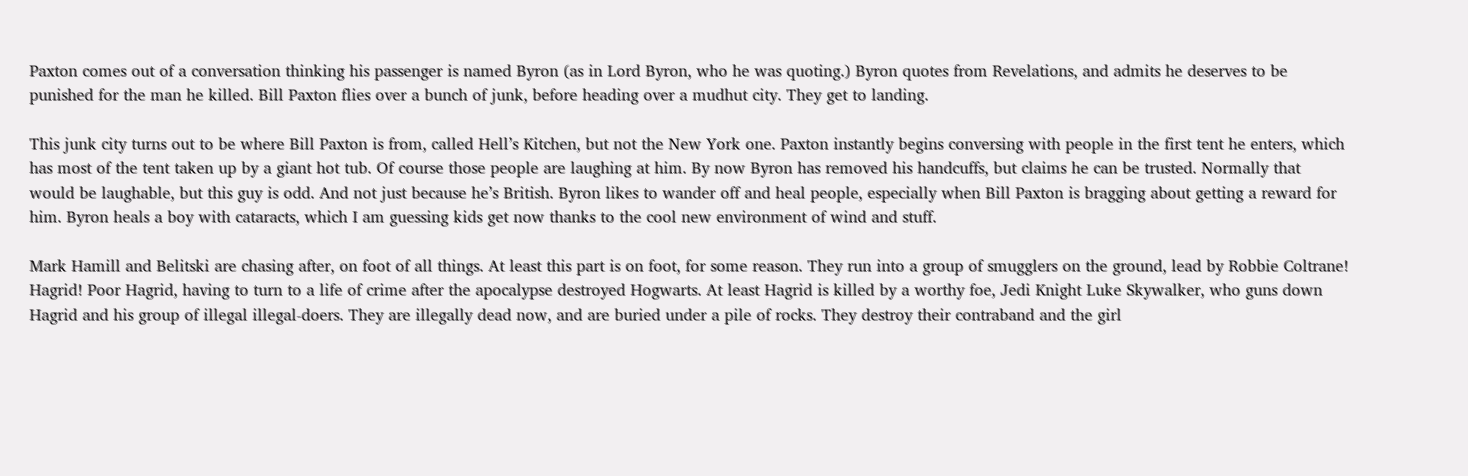Paxton comes out of a conversation thinking his passenger is named Byron (as in Lord Byron, who he was quoting.) Byron quotes from Revelations, and admits he deserves to be punished for the man he killed. Bill Paxton flies over a bunch of junk, before heading over a mudhut city. They get to landing.

This junk city turns out to be where Bill Paxton is from, called Hell’s Kitchen, but not the New York one. Paxton instantly begins conversing with people in the first tent he enters, which has most of the tent taken up by a giant hot tub. Of course those people are laughing at him. By now Byron has removed his handcuffs, but claims he can be trusted. Normally that would be laughable, but this guy is odd. And not just because he’s British. Byron likes to wander off and heal people, especially when Bill Paxton is bragging about getting a reward for him. Byron heals a boy with cataracts, which I am guessing kids get now thanks to the cool new environment of wind and stuff.

Mark Hamill and Belitski are chasing after, on foot of all things. At least this part is on foot, for some reason. They run into a group of smugglers on the ground, lead by Robbie Coltrane! Hagrid! Poor Hagrid, having to turn to a life of crime after the apocalypse destroyed Hogwarts. At least Hagrid is killed by a worthy foe, Jedi Knight Luke Skywalker, who guns down Hagrid and his group of illegal illegal-doers. They are illegally dead now, and are buried under a pile of rocks. They destroy their contraband and the girl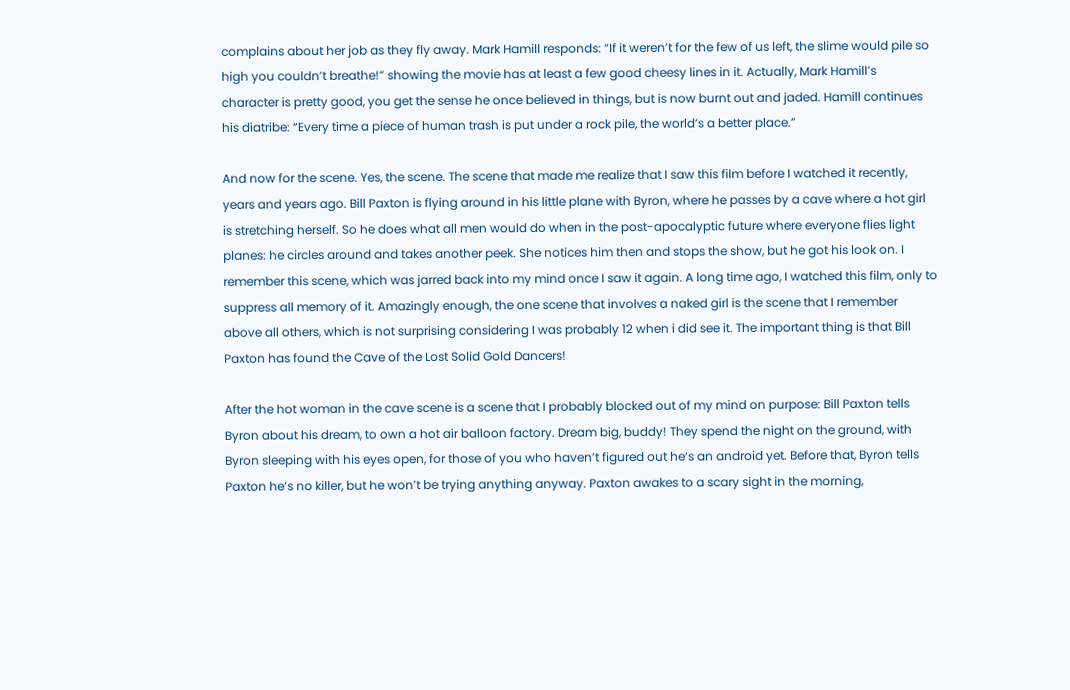complains about her job as they fly away. Mark Hamill responds: “If it weren’t for the few of us left, the slime would pile so high you couldn’t breathe!” showing the movie has at least a few good cheesy lines in it. Actually, Mark Hamill’s character is pretty good, you get the sense he once believed in things, but is now burnt out and jaded. Hamill continues his diatribe: “Every time a piece of human trash is put under a rock pile, the world’s a better place.”

And now for the scene. Yes, the scene. The scene that made me realize that I saw this film before I watched it recently, years and years ago. Bill Paxton is flying around in his little plane with Byron, where he passes by a cave where a hot girl is stretching herself. So he does what all men would do when in the post-apocalyptic future where everyone flies light planes: he circles around and takes another peek. She notices him then and stops the show, but he got his look on. I remember this scene, which was jarred back into my mind once I saw it again. A long time ago, I watched this film, only to suppress all memory of it. Amazingly enough, the one scene that involves a naked girl is the scene that I remember above all others, which is not surprising considering I was probably 12 when i did see it. The important thing is that Bill Paxton has found the Cave of the Lost Solid Gold Dancers!

After the hot woman in the cave scene is a scene that I probably blocked out of my mind on purpose: Bill Paxton tells Byron about his dream, to own a hot air balloon factory. Dream big, buddy! They spend the night on the ground, with Byron sleeping with his eyes open, for those of you who haven’t figured out he’s an android yet. Before that, Byron tells Paxton he’s no killer, but he won’t be trying anything anyway. Paxton awakes to a scary sight in the morning,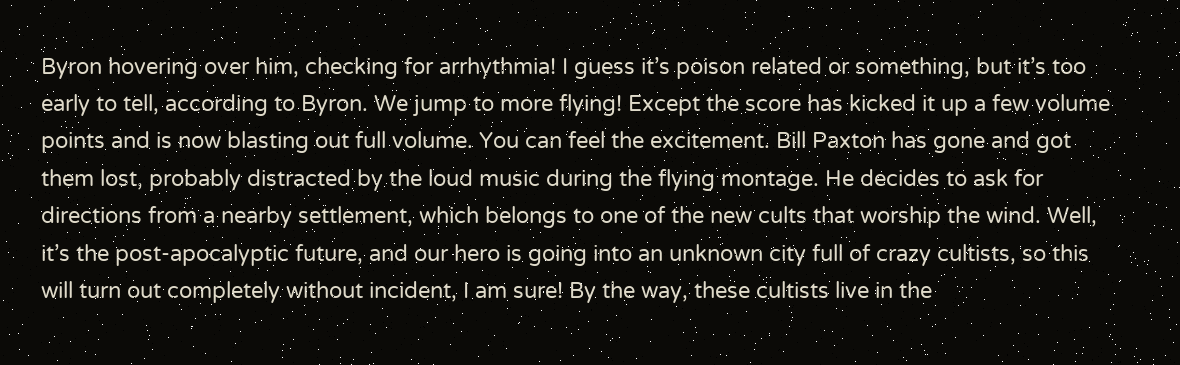Byron hovering over him, checking for arrhythmia! I guess it’s poison related or something, but it’s too early to tell, according to Byron. We jump to more flying! Except the score has kicked it up a few volume points and is now blasting out full volume. You can feel the excitement. Bill Paxton has gone and got them lost, probably distracted by the loud music during the flying montage. He decides to ask for directions from a nearby settlement, which belongs to one of the new cults that worship the wind. Well, it’s the post-apocalyptic future, and our hero is going into an unknown city full of crazy cultists, so this will turn out completely without incident, I am sure! By the way, these cultists live in the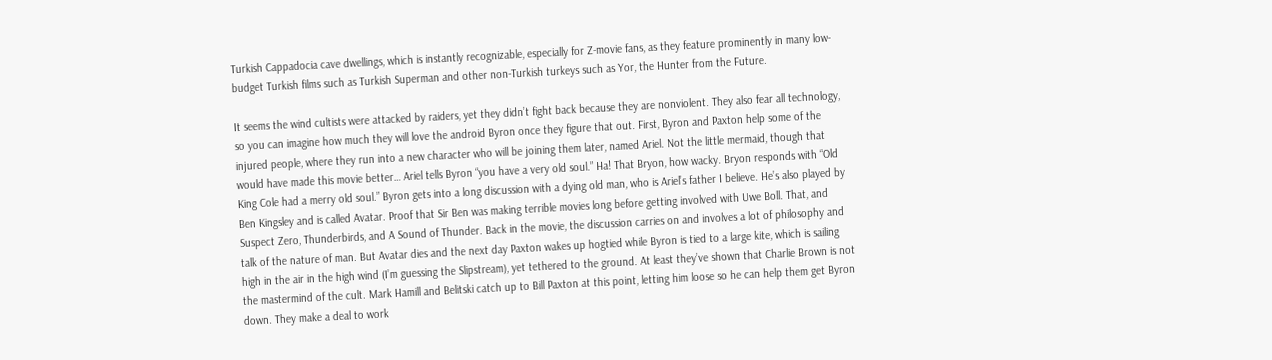Turkish Cappadocia cave dwellings, which is instantly recognizable, especially for Z-movie fans, as they feature prominently in many low-budget Turkish films such as Turkish Superman and other non-Turkish turkeys such as Yor, the Hunter from the Future.

It seems the wind cultists were attacked by raiders, yet they didn’t fight back because they are nonviolent. They also fear all technology, so you can imagine how much they will love the android Byron once they figure that out. First, Byron and Paxton help some of the injured people, where they run into a new character who will be joining them later, named Ariel. Not the little mermaid, though that would have made this movie better… Ariel tells Byron “you have a very old soul.” Ha! That Bryon, how wacky. Bryon responds with “Old King Cole had a merry old soul.” Byron gets into a long discussion with a dying old man, who is Ariel’s father I believe. He’s also played by Ben Kingsley and is called Avatar. Proof that Sir Ben was making terrible movies long before getting involved with Uwe Boll. That, and Suspect Zero, Thunderbirds, and A Sound of Thunder. Back in the movie, the discussion carries on and involves a lot of philosophy and talk of the nature of man. But Avatar dies and the next day Paxton wakes up hogtied while Byron is tied to a large kite, which is sailing high in the air in the high wind (I’m guessing the Slipstream), yet tethered to the ground. At least they’ve shown that Charlie Brown is not the mastermind of the cult. Mark Hamill and Belitski catch up to Bill Paxton at this point, letting him loose so he can help them get Byron down. They make a deal to work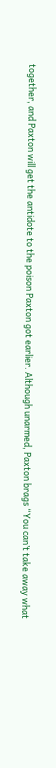together, and Paxton will get the antidote to the poison Paxton got earlier. Although unarmed, Paxton brags “You can’t take away what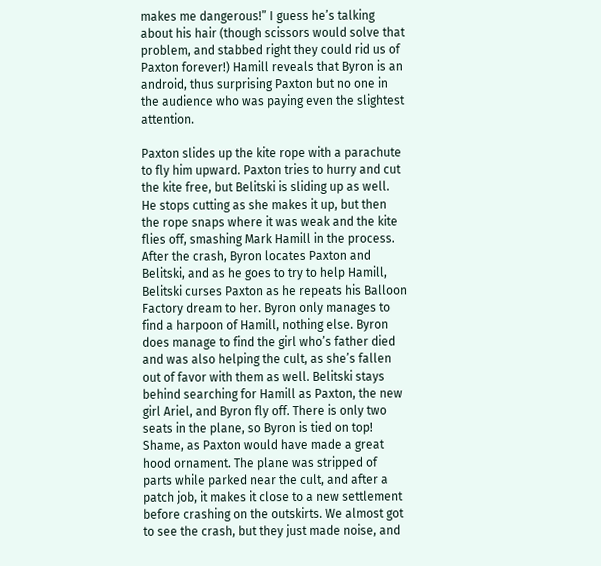makes me dangerous!” I guess he’s talking about his hair (though scissors would solve that problem, and stabbed right they could rid us of Paxton forever!) Hamill reveals that Byron is an android, thus surprising Paxton but no one in the audience who was paying even the slightest attention.

Paxton slides up the kite rope with a parachute to fly him upward. Paxton tries to hurry and cut the kite free, but Belitski is sliding up as well. He stops cutting as she makes it up, but then the rope snaps where it was weak and the kite flies off, smashing Mark Hamill in the process. After the crash, Byron locates Paxton and Belitski, and as he goes to try to help Hamill, Belitski curses Paxton as he repeats his Balloon Factory dream to her. Byron only manages to find a harpoon of Hamill, nothing else. Byron does manage to find the girl who’s father died and was also helping the cult, as she’s fallen out of favor with them as well. Belitski stays behind searching for Hamill as Paxton, the new girl Ariel, and Byron fly off. There is only two seats in the plane, so Byron is tied on top! Shame, as Paxton would have made a great hood ornament. The plane was stripped of parts while parked near the cult, and after a patch job, it makes it close to a new settlement before crashing on the outskirts. We almost got to see the crash, but they just made noise, and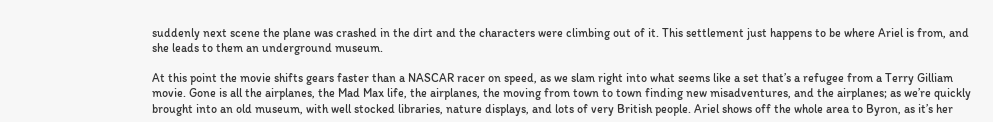suddenly next scene the plane was crashed in the dirt and the characters were climbing out of it. This settlement just happens to be where Ariel is from, and she leads to them an underground museum.

At this point the movie shifts gears faster than a NASCAR racer on speed, as we slam right into what seems like a set that’s a refugee from a Terry Gilliam movie. Gone is all the airplanes, the Mad Max life, the airplanes, the moving from town to town finding new misadventures, and the airplanes; as we’re quickly brought into an old museum, with well stocked libraries, nature displays, and lots of very British people. Ariel shows off the whole area to Byron, as it’s her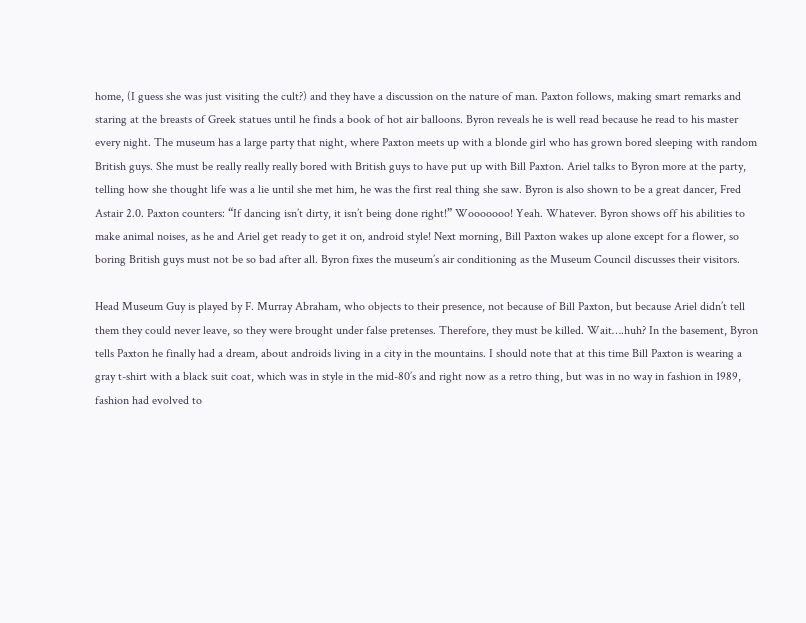home, (I guess she was just visiting the cult?) and they have a discussion on the nature of man. Paxton follows, making smart remarks and staring at the breasts of Greek statues until he finds a book of hot air balloons. Byron reveals he is well read because he read to his master every night. The museum has a large party that night, where Paxton meets up with a blonde girl who has grown bored sleeping with random British guys. She must be really really really bored with British guys to have put up with Bill Paxton. Ariel talks to Byron more at the party, telling how she thought life was a lie until she met him, he was the first real thing she saw. Byron is also shown to be a great dancer, Fred Astair 2.0. Paxton counters: “If dancing isn’t dirty, it isn’t being done right!” Wooooooo! Yeah. Whatever. Byron shows off his abilities to make animal noises, as he and Ariel get ready to get it on, android style! Next morning, Bill Paxton wakes up alone except for a flower, so boring British guys must not be so bad after all. Byron fixes the museum’s air conditioning as the Museum Council discusses their visitors.

Head Museum Guy is played by F. Murray Abraham, who objects to their presence, not because of Bill Paxton, but because Ariel didn’t tell them they could never leave, so they were brought under false pretenses. Therefore, they must be killed. Wait….huh? In the basement, Byron tells Paxton he finally had a dream, about androids living in a city in the mountains. I should note that at this time Bill Paxton is wearing a gray t-shirt with a black suit coat, which was in style in the mid-80’s and right now as a retro thing, but was in no way in fashion in 1989, fashion had evolved to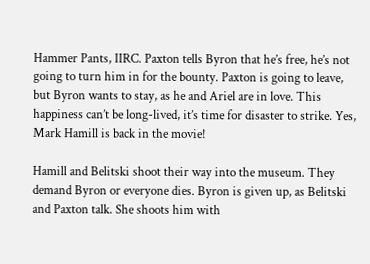Hammer Pants, IIRC. Paxton tells Byron that he’s free, he’s not going to turn him in for the bounty. Paxton is going to leave, but Byron wants to stay, as he and Ariel are in love. This happiness can’t be long-lived, it’s time for disaster to strike. Yes, Mark Hamill is back in the movie!

Hamill and Belitski shoot their way into the museum. They demand Byron or everyone dies. Byron is given up, as Belitski and Paxton talk. She shoots him with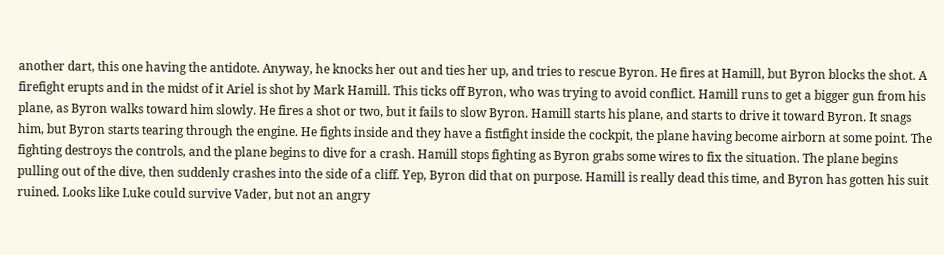another dart, this one having the antidote. Anyway, he knocks her out and ties her up, and tries to rescue Byron. He fires at Hamill, but Byron blocks the shot. A firefight erupts and in the midst of it Ariel is shot by Mark Hamill. This ticks off Byron, who was trying to avoid conflict. Hamill runs to get a bigger gun from his plane, as Byron walks toward him slowly. He fires a shot or two, but it fails to slow Byron. Hamill starts his plane, and starts to drive it toward Byron. It snags him, but Byron starts tearing through the engine. He fights inside and they have a fistfight inside the cockpit, the plane having become airborn at some point. The fighting destroys the controls, and the plane begins to dive for a crash. Hamill stops fighting as Byron grabs some wires to fix the situation. The plane begins pulling out of the dive, then suddenly crashes into the side of a cliff. Yep, Byron did that on purpose. Hamill is really dead this time, and Byron has gotten his suit ruined. Looks like Luke could survive Vader, but not an angry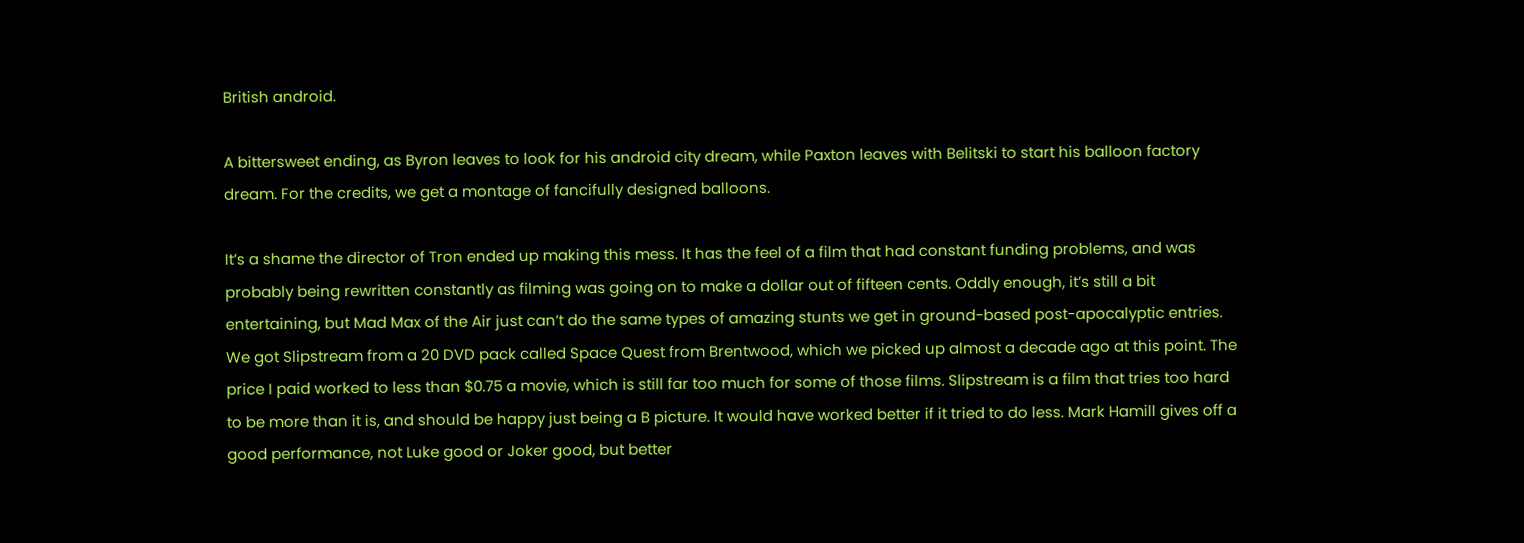British android.

A bittersweet ending, as Byron leaves to look for his android city dream, while Paxton leaves with Belitski to start his balloon factory dream. For the credits, we get a montage of fancifully designed balloons.

It’s a shame the director of Tron ended up making this mess. It has the feel of a film that had constant funding problems, and was probably being rewritten constantly as filming was going on to make a dollar out of fifteen cents. Oddly enough, it’s still a bit entertaining, but Mad Max of the Air just can’t do the same types of amazing stunts we get in ground-based post-apocalyptic entries. We got Slipstream from a 20 DVD pack called Space Quest from Brentwood, which we picked up almost a decade ago at this point. The price I paid worked to less than $0.75 a movie, which is still far too much for some of those films. Slipstream is a film that tries too hard to be more than it is, and should be happy just being a B picture. It would have worked better if it tried to do less. Mark Hamill gives off a good performance, not Luke good or Joker good, but better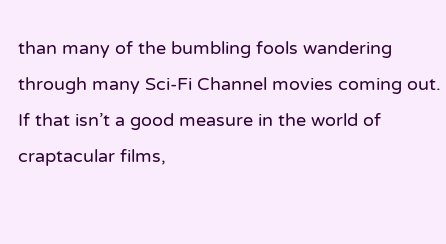than many of the bumbling fools wandering through many Sci-Fi Channel movies coming out. If that isn’t a good measure in the world of craptacular films,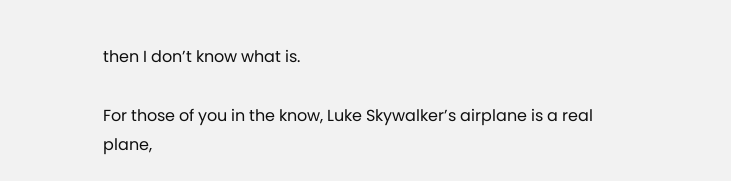then I don’t know what is.

For those of you in the know, Luke Skywalker’s airplane is a real plane,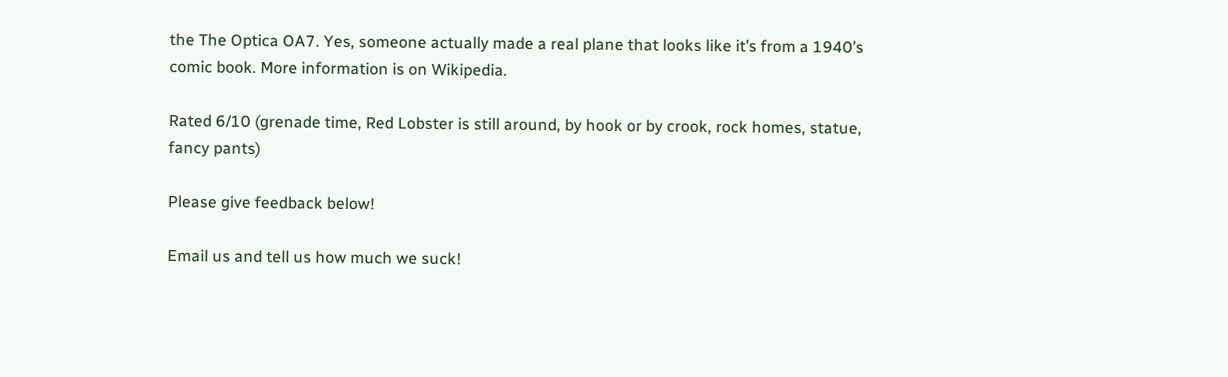the The Optica OA7. Yes, someone actually made a real plane that looks like it’s from a 1940’s comic book. More information is on Wikipedia.

Rated 6/10 (grenade time, Red Lobster is still around, by hook or by crook, rock homes, statue, fancy pants)

Please give feedback below!

Email us and tell us how much we suck!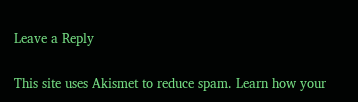Leave a Reply

This site uses Akismet to reduce spam. Learn how your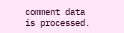comment data is processed.